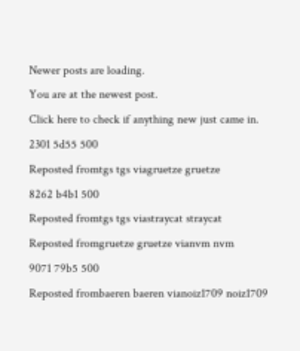Newer posts are loading.
You are at the newest post.
Click here to check if anything new just came in.
2301 5d55 500
Reposted fromtgs tgs viagruetze gruetze
8262 b4b1 500
Reposted fromtgs tgs viastraycat straycat
Reposted fromgruetze gruetze vianvm nvm
9071 79b5 500
Reposted frombaeren baeren vianoiz1709 noiz1709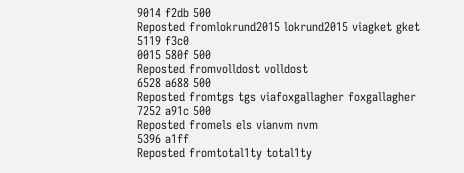9014 f2db 500
Reposted fromlokrund2015 lokrund2015 viagket gket
5119 f3c0
0015 580f 500
Reposted fromvolldost volldost
6528 a688 500
Reposted fromtgs tgs viafoxgallagher foxgallagher
7252 a91c 500
Reposted fromels els vianvm nvm
5396 a1ff
Reposted fromtotal1ty total1ty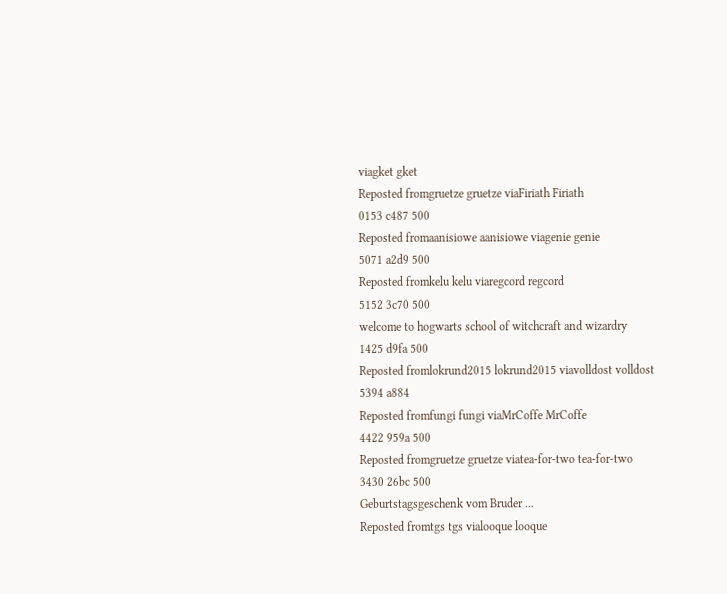viagket gket
Reposted fromgruetze gruetze viaFiriath Firiath
0153 c487 500
Reposted fromaanisiowe aanisiowe viagenie genie
5071 a2d9 500
Reposted fromkelu kelu viaregcord regcord
5152 3c70 500
welcome to hogwarts school of witchcraft and wizardry
1425 d9fa 500
Reposted fromlokrund2015 lokrund2015 viavolldost volldost
5394 a884
Reposted fromfungi fungi viaMrCoffe MrCoffe
4422 959a 500
Reposted fromgruetze gruetze viatea-for-two tea-for-two
3430 26bc 500
Geburtstagsgeschenk vom Bruder ...
Reposted fromtgs tgs vialooque looque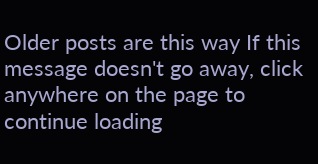Older posts are this way If this message doesn't go away, click anywhere on the page to continue loading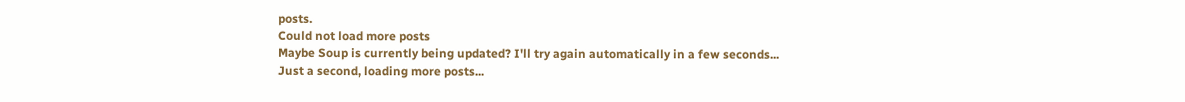posts.
Could not load more posts
Maybe Soup is currently being updated? I'll try again automatically in a few seconds...
Just a second, loading more posts...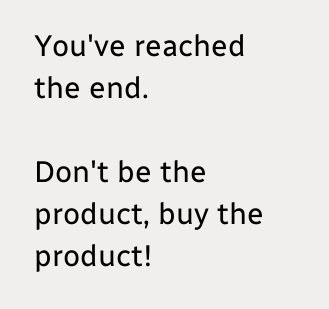You've reached the end.

Don't be the product, buy the product!